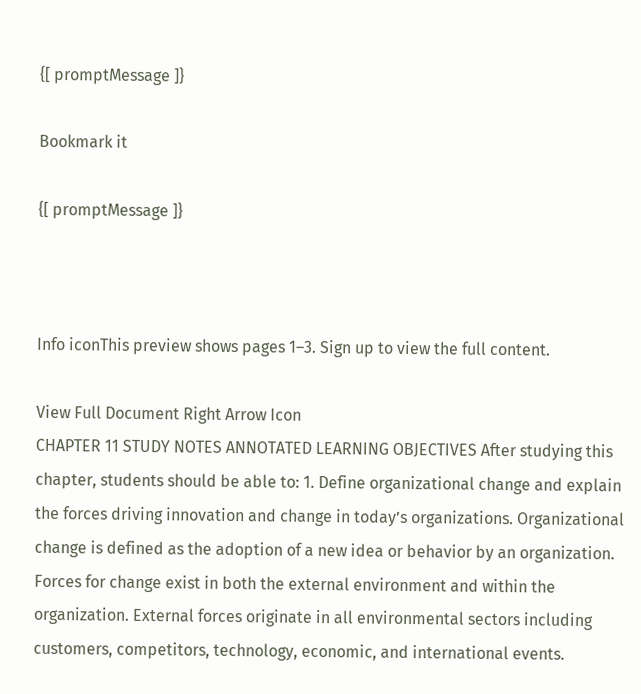{[ promptMessage ]}

Bookmark it

{[ promptMessage ]}



Info iconThis preview shows pages 1–3. Sign up to view the full content.

View Full Document Right Arrow Icon
CHAPTER 11 STUDY NOTES ANNOTATED LEARNING OBJECTIVES After studying this chapter, students should be able to: 1. Define organizational change and explain the forces driving innovation and change in today’s organizations. Organizational change is defined as the adoption of a new idea or behavior by an organization. Forces for change exist in both the external environment and within the organization. External forces originate in all environmental sectors including customers, competitors, technology, economic, and international events.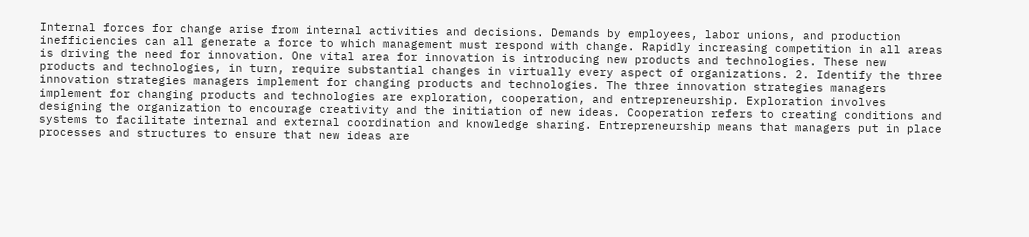Internal forces for change arise from internal activities and decisions. Demands by employees, labor unions, and production inefficiencies can all generate a force to which management must respond with change. Rapidly increasing competition in all areas is driving the need for innovation. One vital area for innovation is introducing new products and technologies. These new products and technologies, in turn, require substantial changes in virtually every aspect of organizations. 2. Identify the three innovation strategies managers implement for changing products and technologies. The three innovation strategies managers implement for changing products and technologies are exploration, cooperation, and entrepreneurship. Exploration involves designing the organization to encourage creativity and the initiation of new ideas. Cooperation refers to creating conditions and systems to facilitate internal and external coordination and knowledge sharing. Entrepreneurship means that managers put in place processes and structures to ensure that new ideas are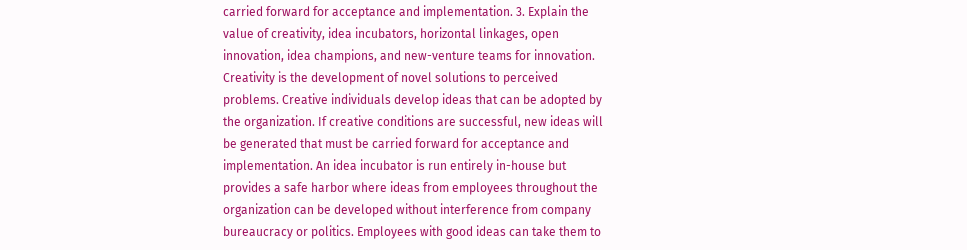carried forward for acceptance and implementation. 3. Explain the value of creativity, idea incubators, horizontal linkages, open innovation, idea champions, and new-venture teams for innovation. Creativity is the development of novel solutions to perceived problems. Creative individuals develop ideas that can be adopted by the organization. If creative conditions are successful, new ideas will be generated that must be carried forward for acceptance and implementation. An idea incubator is run entirely in-house but provides a safe harbor where ideas from employees throughout the organization can be developed without interference from company bureaucracy or politics. Employees with good ideas can take them to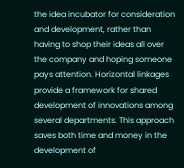the idea incubator for consideration and development, rather than having to shop their ideas all over the company and hoping someone pays attention. Horizontal linkages provide a framework for shared development of innovations among several departments. This approach saves both time and money in the development of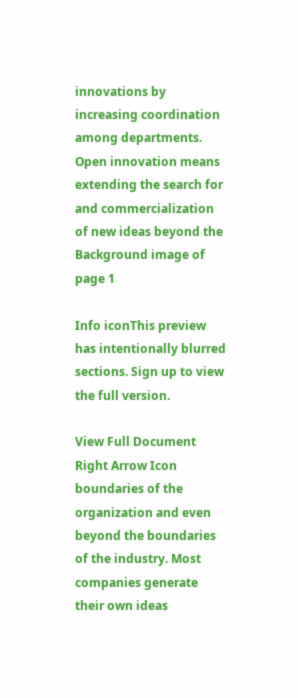innovations by increasing coordination among departments. Open innovation means extending the search for and commercialization of new ideas beyond the
Background image of page 1

Info iconThis preview has intentionally blurred sections. Sign up to view the full version.

View Full Document Right Arrow Icon
boundaries of the organization and even beyond the boundaries of the industry. Most companies generate their own ideas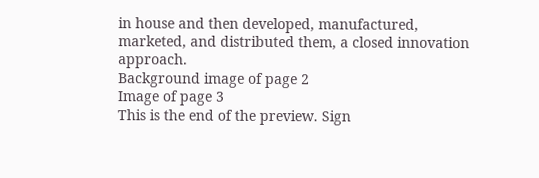in house and then developed, manufactured, marketed, and distributed them, a closed innovation approach.
Background image of page 2
Image of page 3
This is the end of the preview. Sign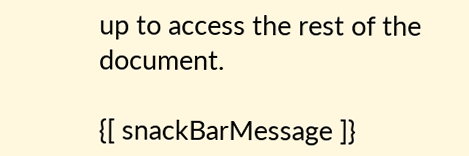up to access the rest of the document.

{[ snackBarMessage ]}